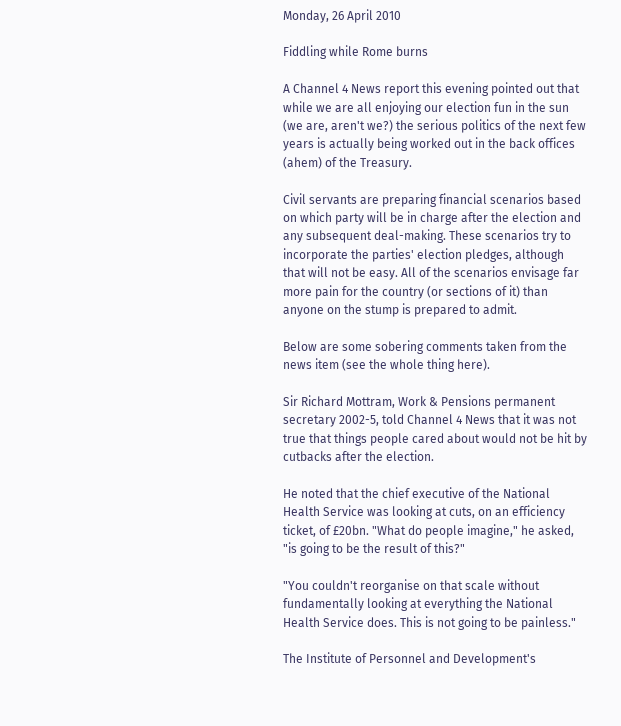Monday, 26 April 2010

Fiddling while Rome burns

A Channel 4 News report this evening pointed out that while we are all enjoying our election fun in the sun (we are, aren't we?) the serious politics of the next few years is actually being worked out in the back offices (ahem) of the Treasury.

Civil servants are preparing financial scenarios based on which party will be in charge after the election and any subsequent deal-making. These scenarios try to incorporate the parties' election pledges, although that will not be easy. All of the scenarios envisage far more pain for the country (or sections of it) than anyone on the stump is prepared to admit.

Below are some sobering comments taken from the news item (see the whole thing here).

Sir Richard Mottram, Work & Pensions permanent secretary 2002-5, told Channel 4 News that it was not true that things people cared about would not be hit by cutbacks after the election.

He noted that the chief executive of the National Health Service was looking at cuts, on an efficiency ticket, of £20bn. "What do people imagine," he asked, "is going to be the result of this?"

"You couldn't reorganise on that scale without fundamentally looking at everything the National Health Service does. This is not going to be painless."

The Institute of Personnel and Development's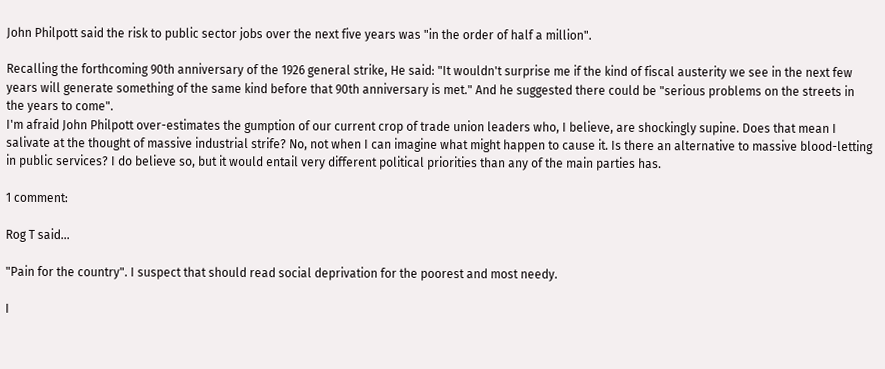John Philpott said the risk to public sector jobs over the next five years was "in the order of half a million".

Recalling the forthcoming 90th anniversary of the 1926 general strike, He said: "It wouldn't surprise me if the kind of fiscal austerity we see in the next few years will generate something of the same kind before that 90th anniversary is met." And he suggested there could be "serious problems on the streets in the years to come".
I'm afraid John Philpott over-estimates the gumption of our current crop of trade union leaders who, I believe, are shockingly supine. Does that mean I salivate at the thought of massive industrial strife? No, not when I can imagine what might happen to cause it. Is there an alternative to massive blood-letting in public services? I do believe so, but it would entail very different political priorities than any of the main parties has.

1 comment:

Rog T said...

"Pain for the country". I suspect that should read social deprivation for the poorest and most needy.

I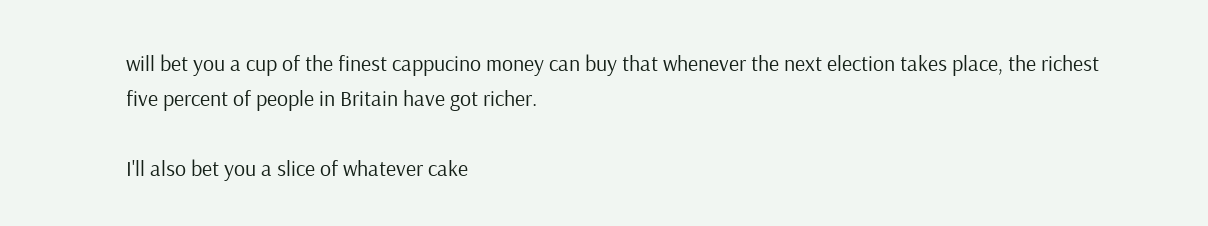will bet you a cup of the finest cappucino money can buy that whenever the next election takes place, the richest five percent of people in Britain have got richer.

I'll also bet you a slice of whatever cake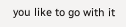you like to go with it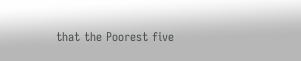that the Poorest five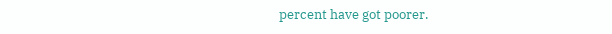percent have got poorer.